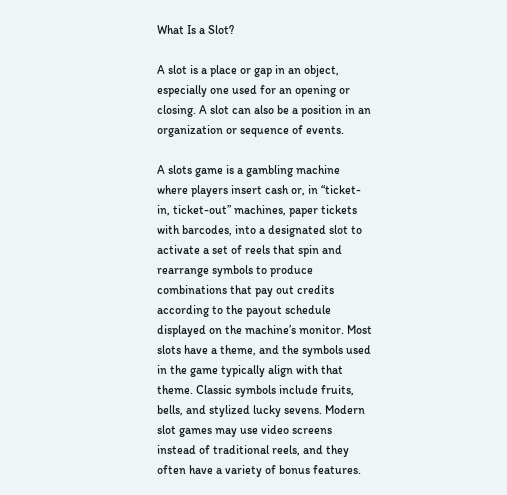What Is a Slot?

A slot is a place or gap in an object, especially one used for an opening or closing. A slot can also be a position in an organization or sequence of events.

A slots game is a gambling machine where players insert cash or, in “ticket-in, ticket-out” machines, paper tickets with barcodes, into a designated slot to activate a set of reels that spin and rearrange symbols to produce combinations that pay out credits according to the payout schedule displayed on the machine’s monitor. Most slots have a theme, and the symbols used in the game typically align with that theme. Classic symbols include fruits, bells, and stylized lucky sevens. Modern slot games may use video screens instead of traditional reels, and they often have a variety of bonus features.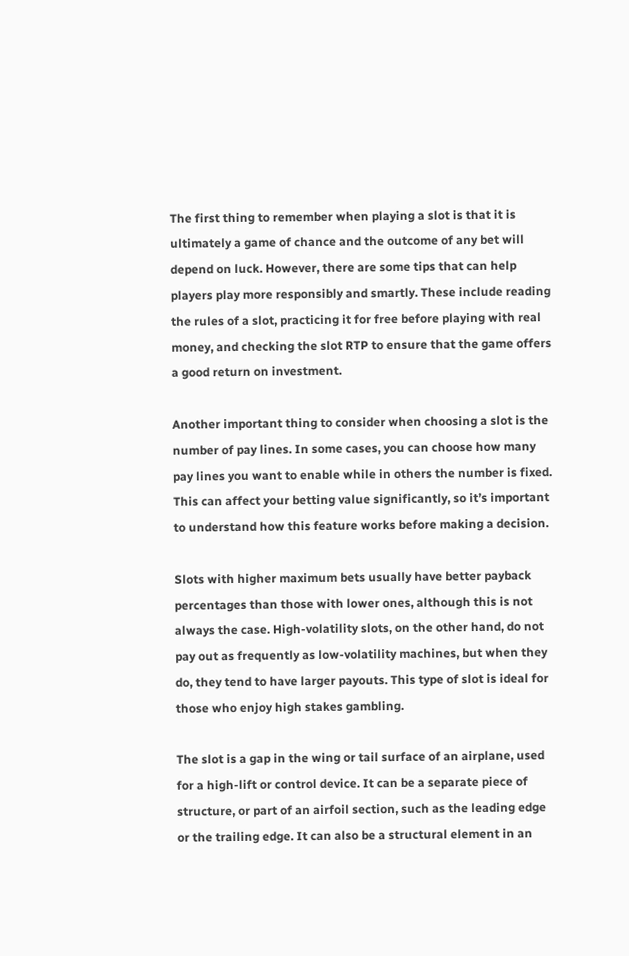The first thing to remember when playing a slot is that it is ultimately a game of chance and the outcome of any bet will depend on luck. However, there are some tips that can help players play more responsibly and smartly. These include reading the rules of a slot, practicing it for free before playing with real money, and checking the slot RTP to ensure that the game offers a good return on investment.

Another important thing to consider when choosing a slot is the number of pay lines. In some cases, you can choose how many pay lines you want to enable while in others the number is fixed. This can affect your betting value significantly, so it’s important to understand how this feature works before making a decision.

Slots with higher maximum bets usually have better payback percentages than those with lower ones, although this is not always the case. High-volatility slots, on the other hand, do not pay out as frequently as low-volatility machines, but when they do, they tend to have larger payouts. This type of slot is ideal for those who enjoy high stakes gambling.

The slot is a gap in the wing or tail surface of an airplane, used for a high-lift or control device. It can be a separate piece of structure, or part of an airfoil section, such as the leading edge or the trailing edge. It can also be a structural element in an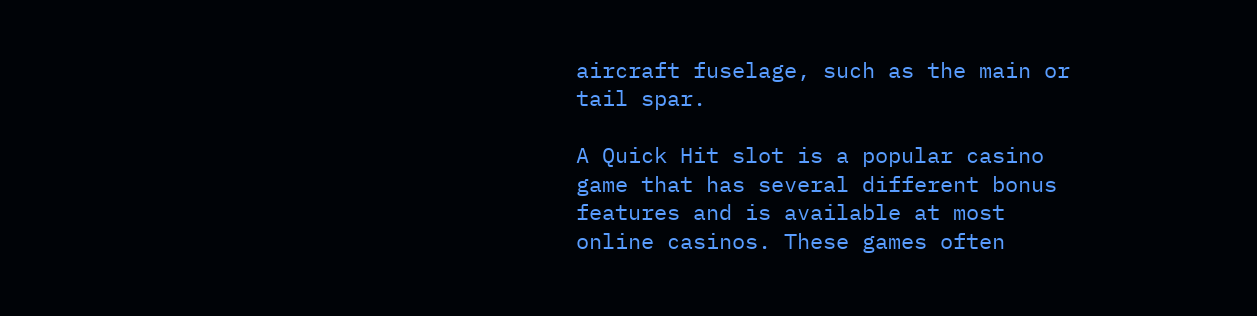aircraft fuselage, such as the main or tail spar.

A Quick Hit slot is a popular casino game that has several different bonus features and is available at most online casinos. These games often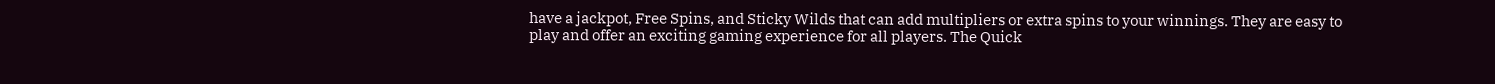have a jackpot, Free Spins, and Sticky Wilds that can add multipliers or extra spins to your winnings. They are easy to play and offer an exciting gaming experience for all players. The Quick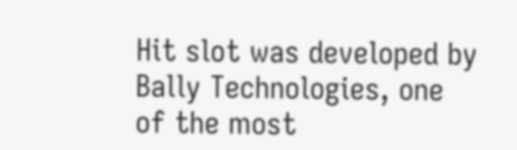Hit slot was developed by Bally Technologies, one of the most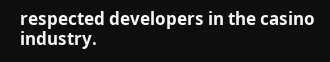respected developers in the casino industry.